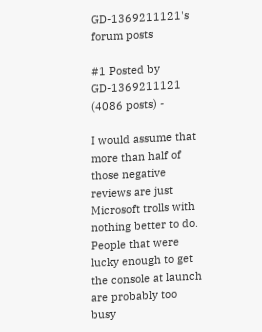GD-1369211121's forum posts

#1 Posted by GD-1369211121 (4086 posts) -

I would assume that more than half of those negative reviews are just Microsoft trolls with nothing better to do. People that were lucky enough to get the console at launch are probably too busy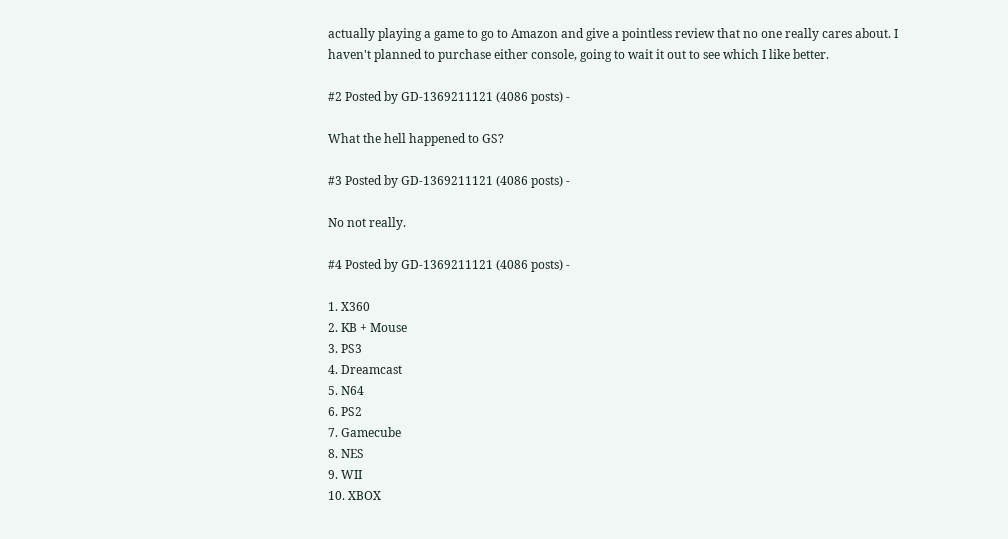actually playing a game to go to Amazon and give a pointless review that no one really cares about. I haven't planned to purchase either console, going to wait it out to see which I like better.

#2 Posted by GD-1369211121 (4086 posts) -

What the hell happened to GS?

#3 Posted by GD-1369211121 (4086 posts) -

No not really.

#4 Posted by GD-1369211121 (4086 posts) -

1. X360
2. KB + Mouse
3. PS3
4. Dreamcast
5. N64
6. PS2
7. Gamecube
8. NES
9. WII
10. XBOX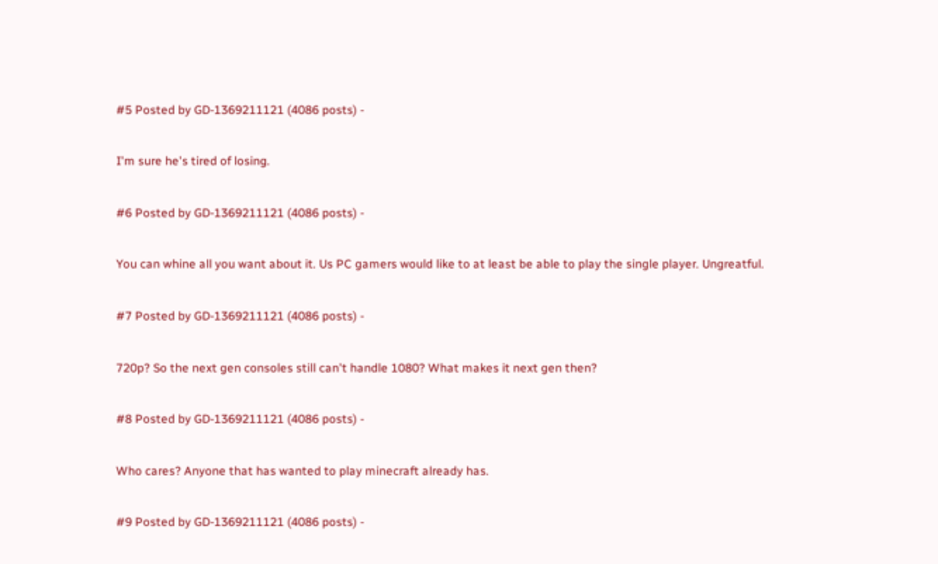#5 Posted by GD-1369211121 (4086 posts) -

I'm sure he's tired of losing.

#6 Posted by GD-1369211121 (4086 posts) -

You can whine all you want about it. Us PC gamers would like to at least be able to play the single player. Ungreatful.

#7 Posted by GD-1369211121 (4086 posts) -

720p? So the next gen consoles still can't handle 1080? What makes it next gen then?

#8 Posted by GD-1369211121 (4086 posts) -

Who cares? Anyone that has wanted to play minecraft already has.

#9 Posted by GD-1369211121 (4086 posts) -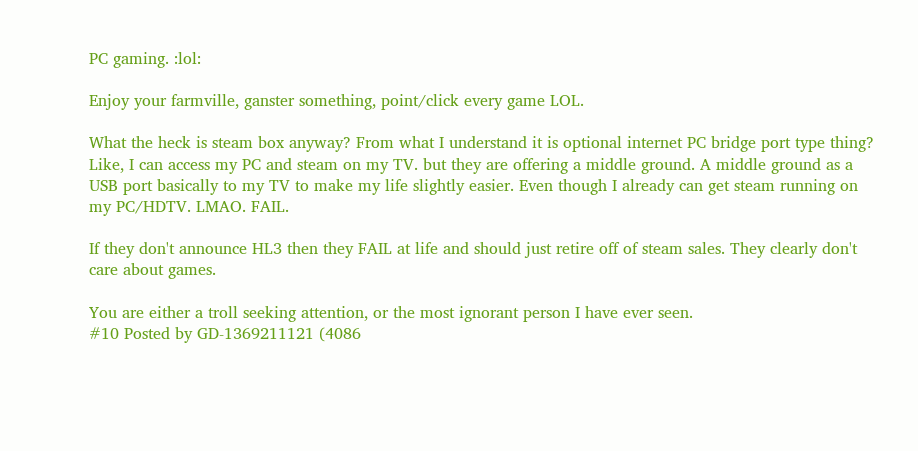PC gaming. :lol:

Enjoy your farmville, ganster something, point/click every game LOL.

What the heck is steam box anyway? From what I understand it is optional internet PC bridge port type thing? Like, I can access my PC and steam on my TV. but they are offering a middle ground. A middle ground as a USB port basically to my TV to make my life slightly easier. Even though I already can get steam running on my PC/HDTV. LMAO. FAIL.

If they don't announce HL3 then they FAIL at life and should just retire off of steam sales. They clearly don't care about games.

You are either a troll seeking attention, or the most ignorant person I have ever seen.
#10 Posted by GD-1369211121 (4086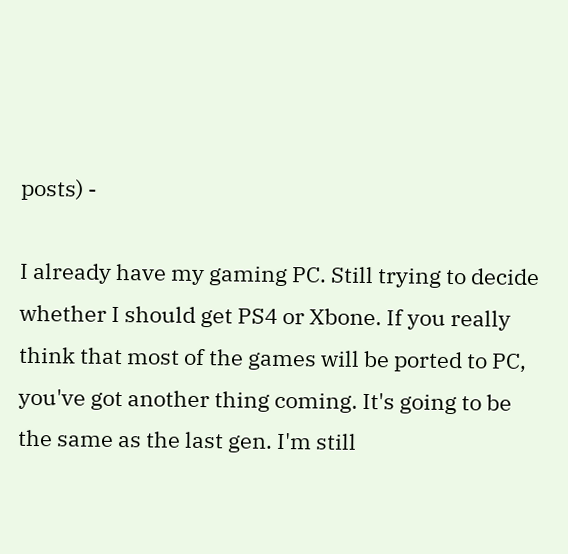posts) -

I already have my gaming PC. Still trying to decide whether I should get PS4 or Xbone. If you really think that most of the games will be ported to PC, you've got another thing coming. It's going to be the same as the last gen. I'm still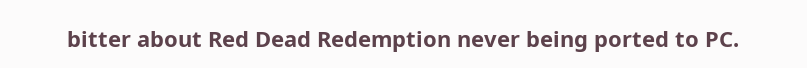bitter about Red Dead Redemption never being ported to PC.